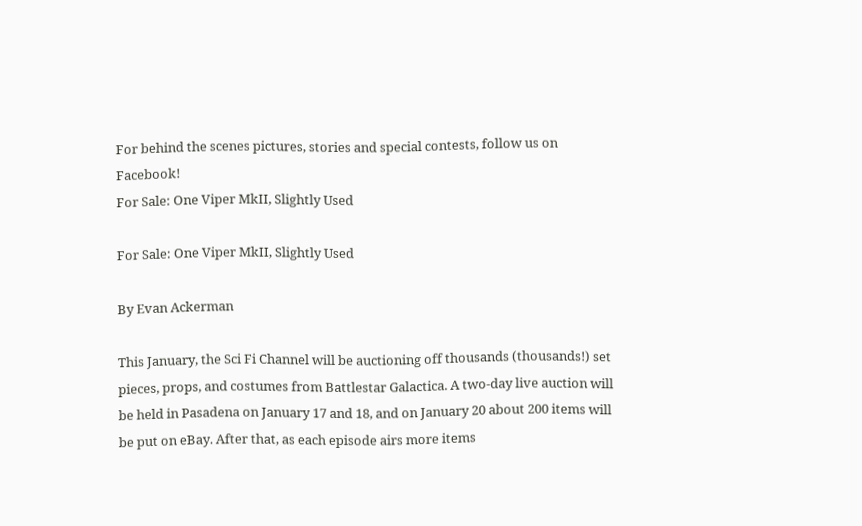For behind the scenes pictures, stories and special contests, follow us on Facebook!
For Sale: One Viper MkII, Slightly Used

For Sale: One Viper MkII, Slightly Used

By Evan Ackerman

This January, the Sci Fi Channel will be auctioning off thousands (thousands!) set pieces, props, and costumes from Battlestar Galactica. A two-day live auction will be held in Pasadena on January 17 and 18, and on January 20 about 200 items will be put on eBay. After that, as each episode airs more items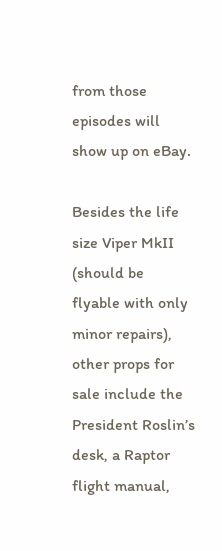from those episodes will show up on eBay.

Besides the life size Viper MkII (should be flyable with only minor repairs), other props for sale include the President Roslin’s desk, a Raptor flight manual,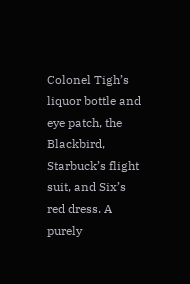Colonel Tigh’s liquor bottle and eye patch, the Blackbird, Starbuck’s flight suit, and Six’s red dress. A purely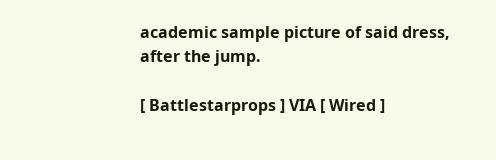academic sample picture of said dress, after the jump.

[ Battlestarprops ] VIA [ Wired ]